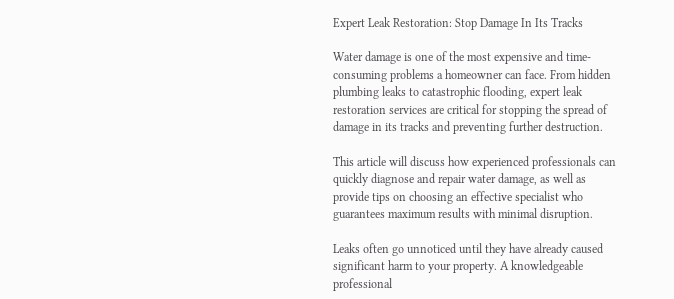Expert Leak Restoration: Stop Damage In Its Tracks

Water damage is one of the most expensive and time-consuming problems a homeowner can face. From hidden plumbing leaks to catastrophic flooding, expert leak restoration services are critical for stopping the spread of damage in its tracks and preventing further destruction.

This article will discuss how experienced professionals can quickly diagnose and repair water damage, as well as provide tips on choosing an effective specialist who guarantees maximum results with minimal disruption.

Leaks often go unnoticed until they have already caused significant harm to your property. A knowledgeable professional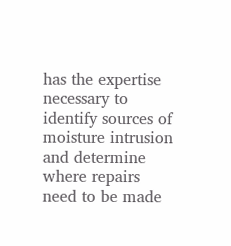has the expertise necessary to identify sources of moisture intrusion and determine where repairs need to be made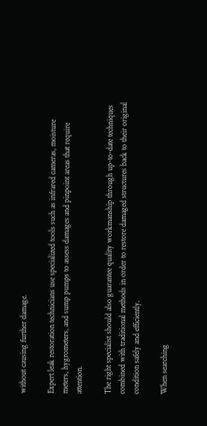without causing further damage.

Expert leak restoration technicians use specialized tools such as infrared cameras, moisture meters, hygrometers, and sump pumps to assess damages and pinpoint areas that require attention.

The right specialist should also guarantee quality workmanship through up-to-date techniques combined with traditional methods in order to restore damaged structures back to their original condition safely and efficiently.

When searching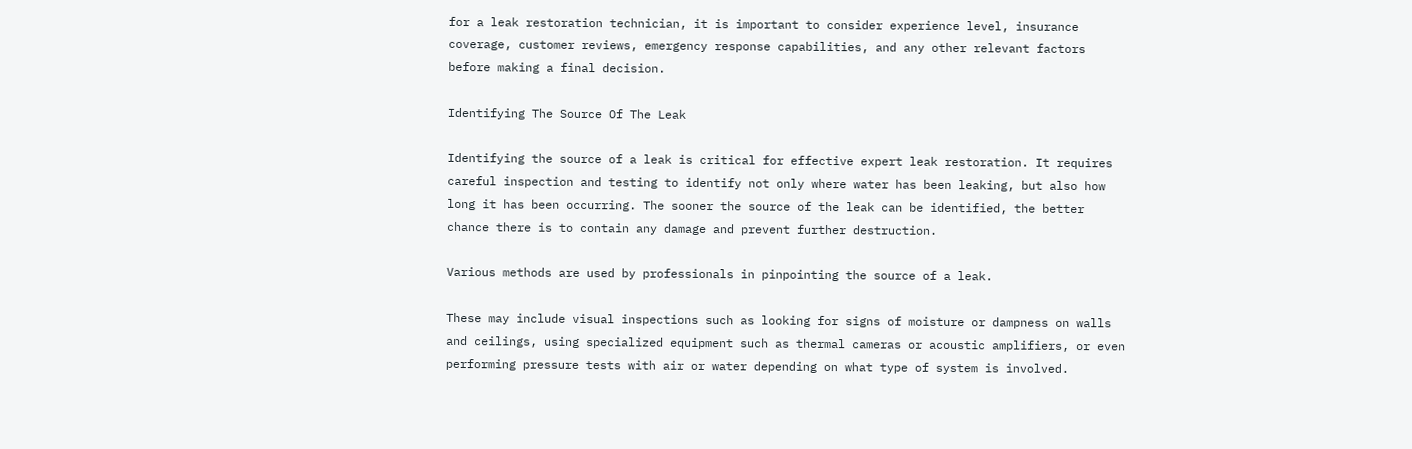for a leak restoration technician, it is important to consider experience level, insurance coverage, customer reviews, emergency response capabilities, and any other relevant factors before making a final decision.

Identifying The Source Of The Leak

Identifying the source of a leak is critical for effective expert leak restoration. It requires careful inspection and testing to identify not only where water has been leaking, but also how long it has been occurring. The sooner the source of the leak can be identified, the better chance there is to contain any damage and prevent further destruction.

Various methods are used by professionals in pinpointing the source of a leak.

These may include visual inspections such as looking for signs of moisture or dampness on walls and ceilings, using specialized equipment such as thermal cameras or acoustic amplifiers, or even performing pressure tests with air or water depending on what type of system is involved.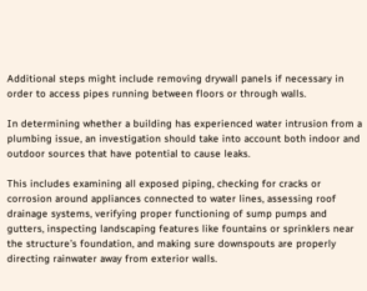Additional steps might include removing drywall panels if necessary in order to access pipes running between floors or through walls.

In determining whether a building has experienced water intrusion from a plumbing issue, an investigation should take into account both indoor and outdoor sources that have potential to cause leaks.

This includes examining all exposed piping, checking for cracks or corrosion around appliances connected to water lines, assessing roof drainage systems, verifying proper functioning of sump pumps and gutters, inspecting landscaping features like fountains or sprinklers near the structure’s foundation, and making sure downspouts are properly directing rainwater away from exterior walls.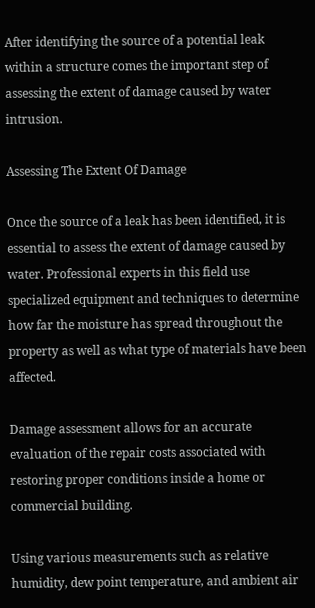After identifying the source of a potential leak within a structure comes the important step of assessing the extent of damage caused by water intrusion.

Assessing The Extent Of Damage

Once the source of a leak has been identified, it is essential to assess the extent of damage caused by water. Professional experts in this field use specialized equipment and techniques to determine how far the moisture has spread throughout the property as well as what type of materials have been affected.

Damage assessment allows for an accurate evaluation of the repair costs associated with restoring proper conditions inside a home or commercial building.

Using various measurements such as relative humidity, dew point temperature, and ambient air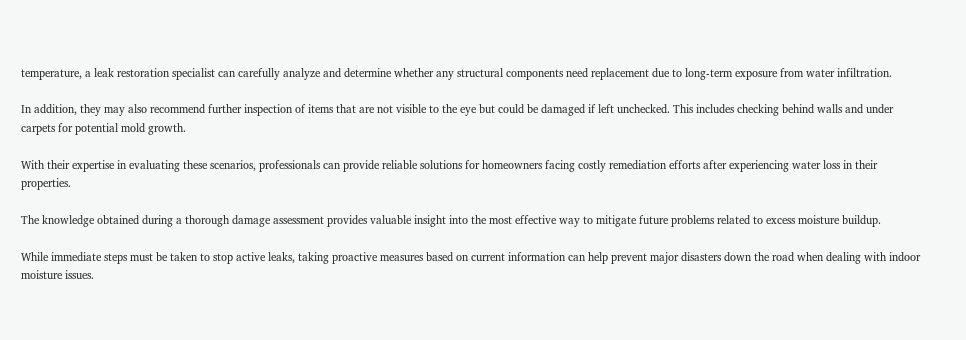temperature, a leak restoration specialist can carefully analyze and determine whether any structural components need replacement due to long-term exposure from water infiltration.

In addition, they may also recommend further inspection of items that are not visible to the eye but could be damaged if left unchecked. This includes checking behind walls and under carpets for potential mold growth.

With their expertise in evaluating these scenarios, professionals can provide reliable solutions for homeowners facing costly remediation efforts after experiencing water loss in their properties.

The knowledge obtained during a thorough damage assessment provides valuable insight into the most effective way to mitigate future problems related to excess moisture buildup.

While immediate steps must be taken to stop active leaks, taking proactive measures based on current information can help prevent major disasters down the road when dealing with indoor moisture issues.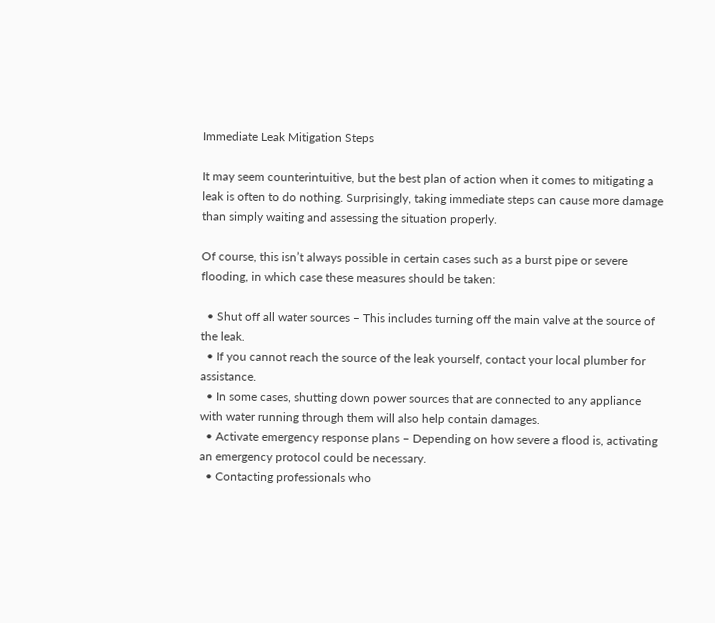Immediate Leak Mitigation Steps

It may seem counterintuitive, but the best plan of action when it comes to mitigating a leak is often to do nothing. Surprisingly, taking immediate steps can cause more damage than simply waiting and assessing the situation properly.

Of course, this isn’t always possible in certain cases such as a burst pipe or severe flooding, in which case these measures should be taken:

  • Shut off all water sources – This includes turning off the main valve at the source of the leak.
  • If you cannot reach the source of the leak yourself, contact your local plumber for assistance.
  • In some cases, shutting down power sources that are connected to any appliance with water running through them will also help contain damages.
  • Activate emergency response plans – Depending on how severe a flood is, activating an emergency protocol could be necessary.
  • Contacting professionals who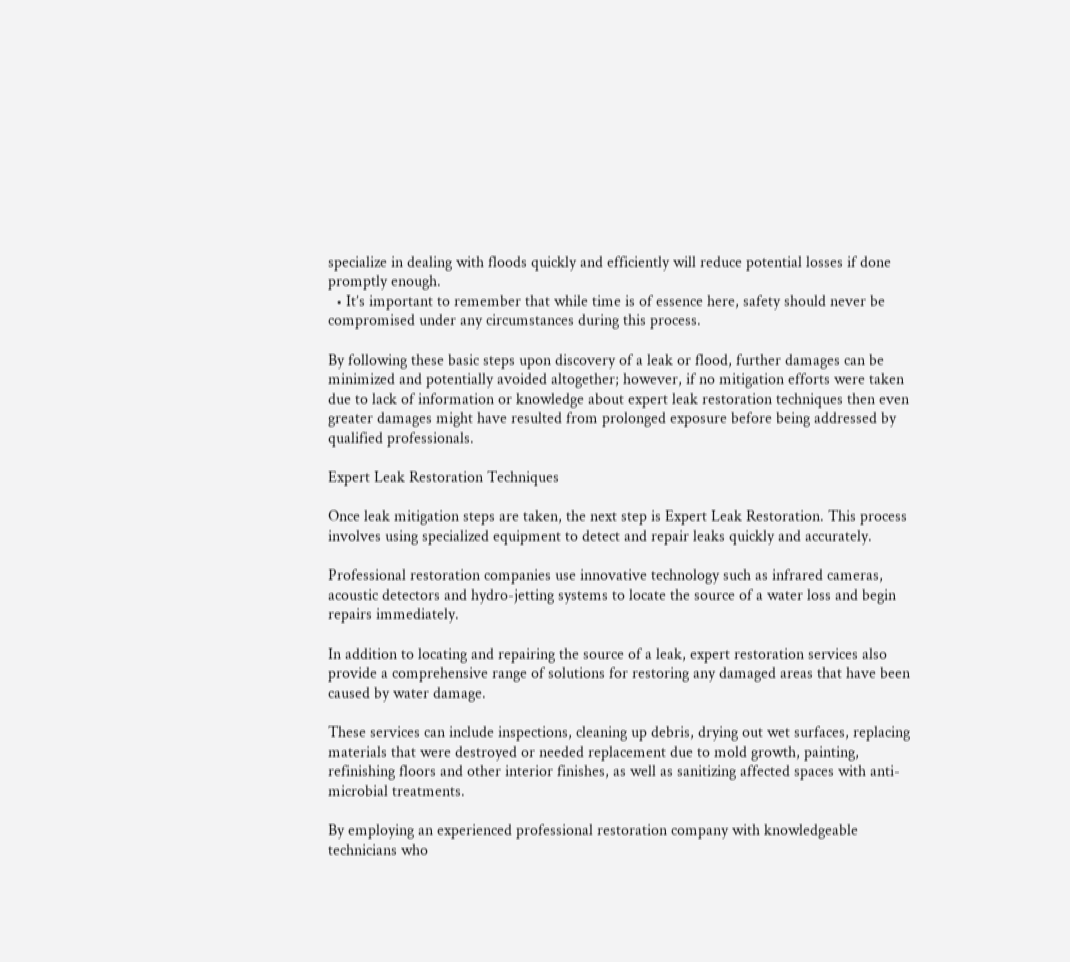specialize in dealing with floods quickly and efficiently will reduce potential losses if done promptly enough.
  • It’s important to remember that while time is of essence here, safety should never be compromised under any circumstances during this process.

By following these basic steps upon discovery of a leak or flood, further damages can be minimized and potentially avoided altogether; however, if no mitigation efforts were taken due to lack of information or knowledge about expert leak restoration techniques then even greater damages might have resulted from prolonged exposure before being addressed by qualified professionals.

Expert Leak Restoration Techniques

Once leak mitigation steps are taken, the next step is Expert Leak Restoration. This process involves using specialized equipment to detect and repair leaks quickly and accurately.

Professional restoration companies use innovative technology such as infrared cameras, acoustic detectors and hydro-jetting systems to locate the source of a water loss and begin repairs immediately.

In addition to locating and repairing the source of a leak, expert restoration services also provide a comprehensive range of solutions for restoring any damaged areas that have been caused by water damage.

These services can include inspections, cleaning up debris, drying out wet surfaces, replacing materials that were destroyed or needed replacement due to mold growth, painting, refinishing floors and other interior finishes, as well as sanitizing affected spaces with anti-microbial treatments.

By employing an experienced professional restoration company with knowledgeable technicians who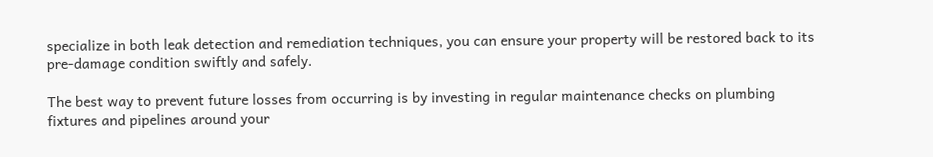specialize in both leak detection and remediation techniques, you can ensure your property will be restored back to its pre-damage condition swiftly and safely.

The best way to prevent future losses from occurring is by investing in regular maintenance checks on plumbing fixtures and pipelines around your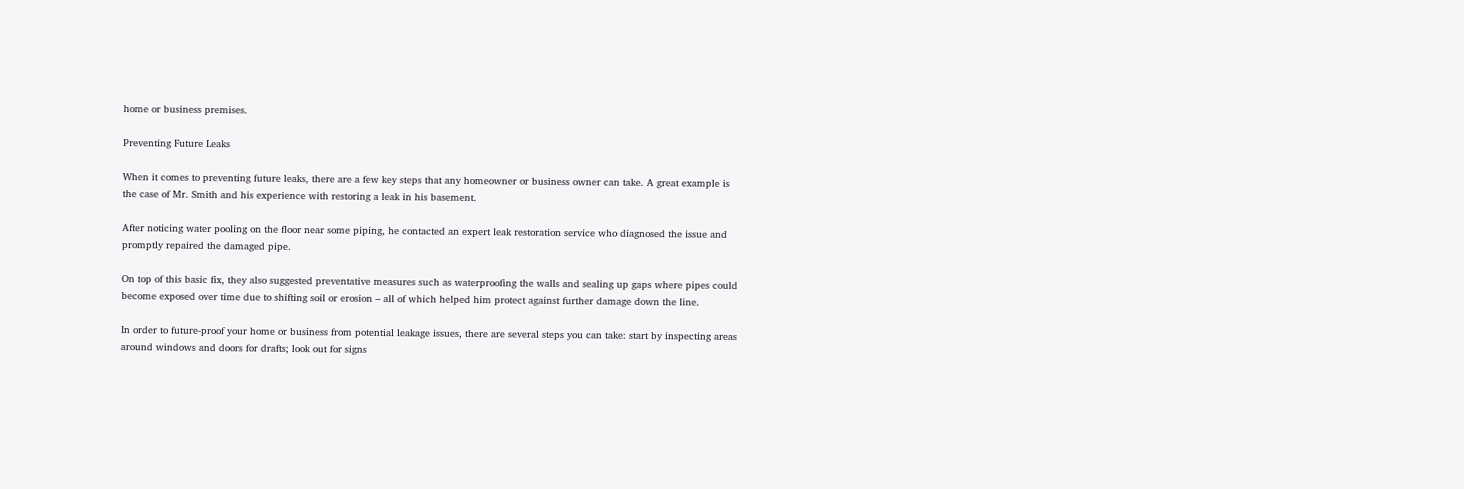home or business premises.

Preventing Future Leaks

When it comes to preventing future leaks, there are a few key steps that any homeowner or business owner can take. A great example is the case of Mr. Smith and his experience with restoring a leak in his basement.

After noticing water pooling on the floor near some piping, he contacted an expert leak restoration service who diagnosed the issue and promptly repaired the damaged pipe.

On top of this basic fix, they also suggested preventative measures such as waterproofing the walls and sealing up gaps where pipes could become exposed over time due to shifting soil or erosion – all of which helped him protect against further damage down the line.

In order to future-proof your home or business from potential leakage issues, there are several steps you can take: start by inspecting areas around windows and doors for drafts; look out for signs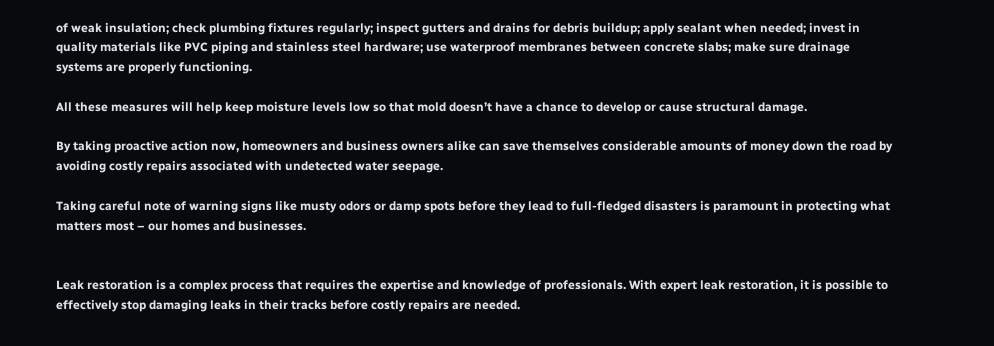of weak insulation; check plumbing fixtures regularly; inspect gutters and drains for debris buildup; apply sealant when needed; invest in quality materials like PVC piping and stainless steel hardware; use waterproof membranes between concrete slabs; make sure drainage systems are properly functioning.

All these measures will help keep moisture levels low so that mold doesn’t have a chance to develop or cause structural damage.

By taking proactive action now, homeowners and business owners alike can save themselves considerable amounts of money down the road by avoiding costly repairs associated with undetected water seepage.

Taking careful note of warning signs like musty odors or damp spots before they lead to full-fledged disasters is paramount in protecting what matters most – our homes and businesses.


Leak restoration is a complex process that requires the expertise and knowledge of professionals. With expert leak restoration, it is possible to effectively stop damaging leaks in their tracks before costly repairs are needed.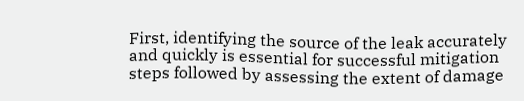First, identifying the source of the leak accurately and quickly is essential for successful mitigation steps followed by assessing the extent of damage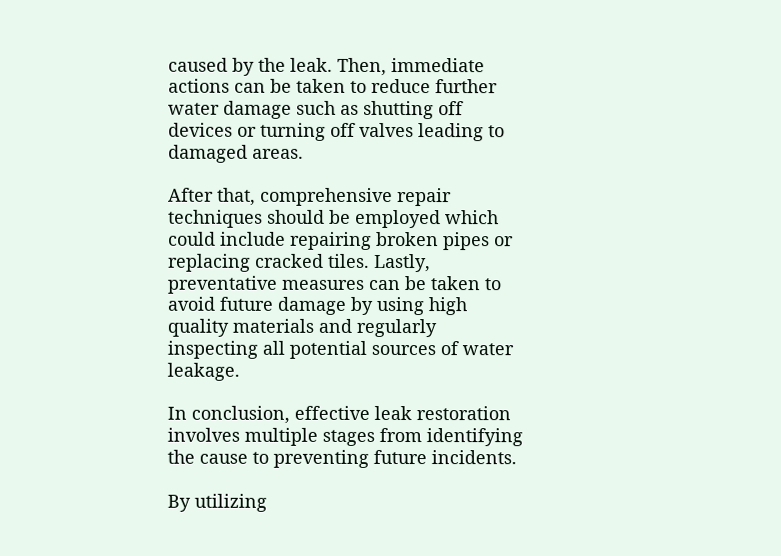caused by the leak. Then, immediate actions can be taken to reduce further water damage such as shutting off devices or turning off valves leading to damaged areas.

After that, comprehensive repair techniques should be employed which could include repairing broken pipes or replacing cracked tiles. Lastly, preventative measures can be taken to avoid future damage by using high quality materials and regularly inspecting all potential sources of water leakage.

In conclusion, effective leak restoration involves multiple stages from identifying the cause to preventing future incidents.

By utilizing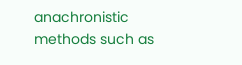anachronistic methods such as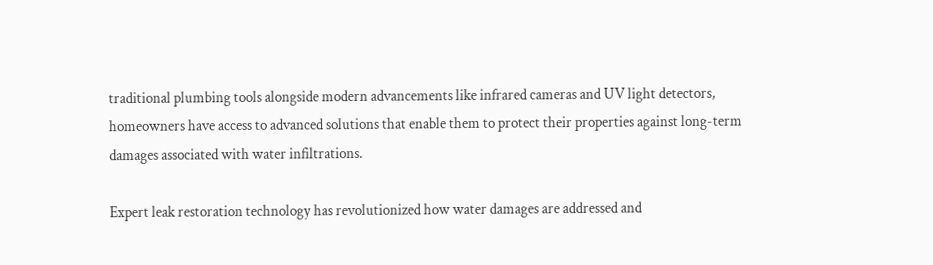traditional plumbing tools alongside modern advancements like infrared cameras and UV light detectors, homeowners have access to advanced solutions that enable them to protect their properties against long-term damages associated with water infiltrations.

Expert leak restoration technology has revolutionized how water damages are addressed and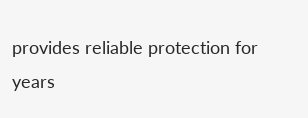provides reliable protection for years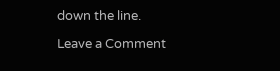down the line.

Leave a Comment